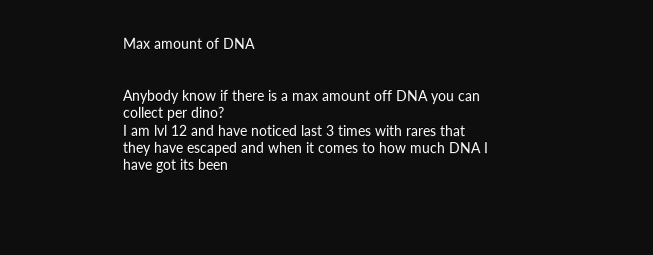Max amount of DNA


Anybody know if there is a max amount off DNA you can collect per dino?
I am lvl 12 and have noticed last 3 times with rares that they have escaped and when it comes to how much DNA I have got its been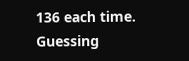136 each time.
Guessing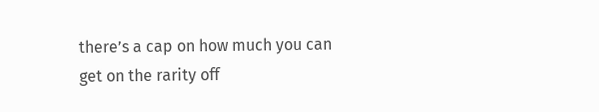there’s a cap on how much you can get on the rarity off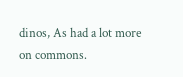dinos, As had a lot more on commons.